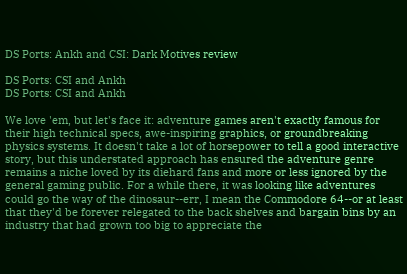DS Ports: Ankh and CSI: Dark Motives review

DS Ports: CSI and Ankh
DS Ports: CSI and Ankh

We love 'em, but let's face it: adventure games aren't exactly famous for their high technical specs, awe-inspiring graphics, or groundbreaking physics systems. It doesn't take a lot of horsepower to tell a good interactive story, but this understated approach has ensured the adventure genre remains a niche loved by its diehard fans and more or less ignored by the general gaming public. For a while there, it was looking like adventures could go the way of the dinosaur--err, I mean the Commodore 64--or at least that they'd be forever relegated to the back shelves and bargain bins by an industry that had grown too big to appreciate the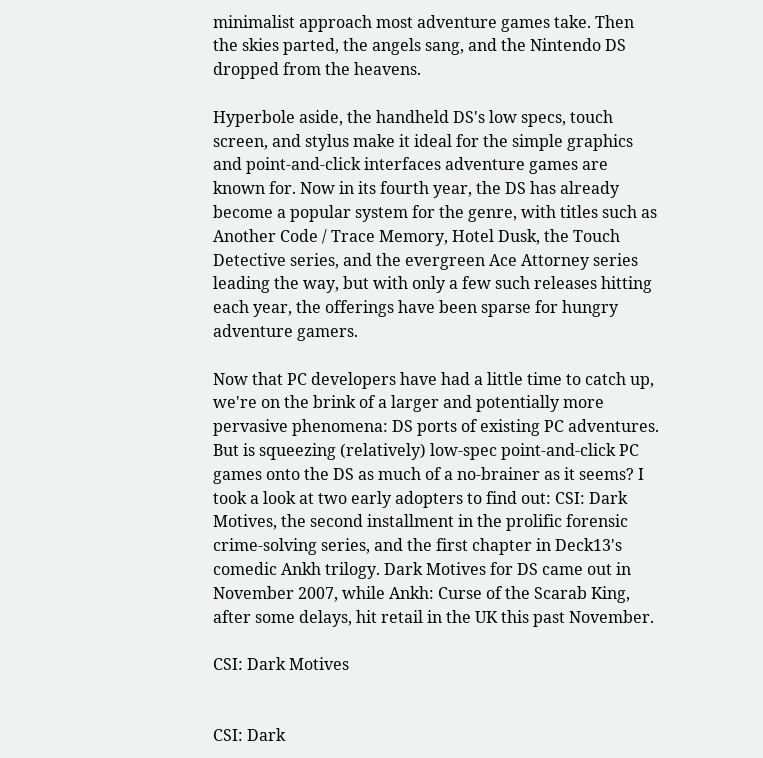minimalist approach most adventure games take. Then the skies parted, the angels sang, and the Nintendo DS dropped from the heavens.

Hyperbole aside, the handheld DS's low specs, touch screen, and stylus make it ideal for the simple graphics and point-and-click interfaces adventure games are known for. Now in its fourth year, the DS has already become a popular system for the genre, with titles such as Another Code / Trace Memory, Hotel Dusk, the Touch Detective series, and the evergreen Ace Attorney series leading the way, but with only a few such releases hitting each year, the offerings have been sparse for hungry adventure gamers.

Now that PC developers have had a little time to catch up, we're on the brink of a larger and potentially more pervasive phenomena: DS ports of existing PC adventures. But is squeezing (relatively) low-spec point-and-click PC games onto the DS as much of a no-brainer as it seems? I took a look at two early adopters to find out: CSI: Dark Motives, the second installment in the prolific forensic crime-solving series, and the first chapter in Deck13's comedic Ankh trilogy. Dark Motives for DS came out in November 2007, while Ankh: Curse of the Scarab King, after some delays, hit retail in the UK this past November.

CSI: Dark Motives


CSI: Dark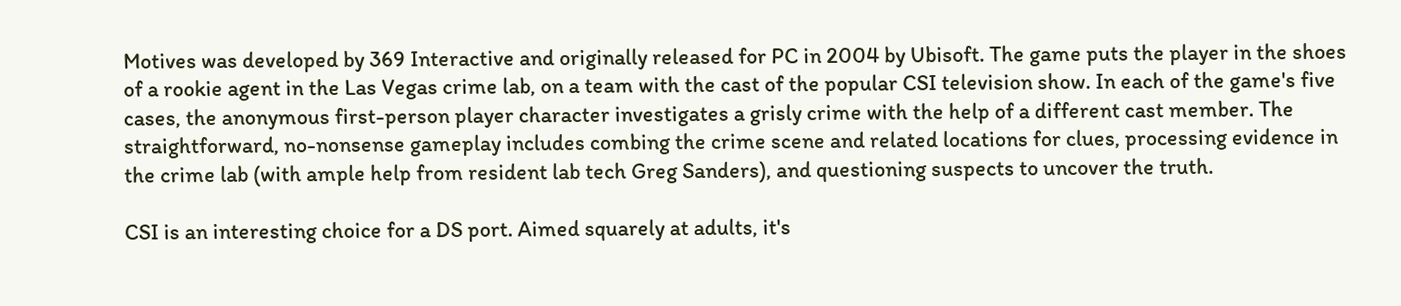Motives was developed by 369 Interactive and originally released for PC in 2004 by Ubisoft. The game puts the player in the shoes of a rookie agent in the Las Vegas crime lab, on a team with the cast of the popular CSI television show. In each of the game's five cases, the anonymous first-person player character investigates a grisly crime with the help of a different cast member. The straightforward, no-nonsense gameplay includes combing the crime scene and related locations for clues, processing evidence in the crime lab (with ample help from resident lab tech Greg Sanders), and questioning suspects to uncover the truth.

CSI is an interesting choice for a DS port. Aimed squarely at adults, it's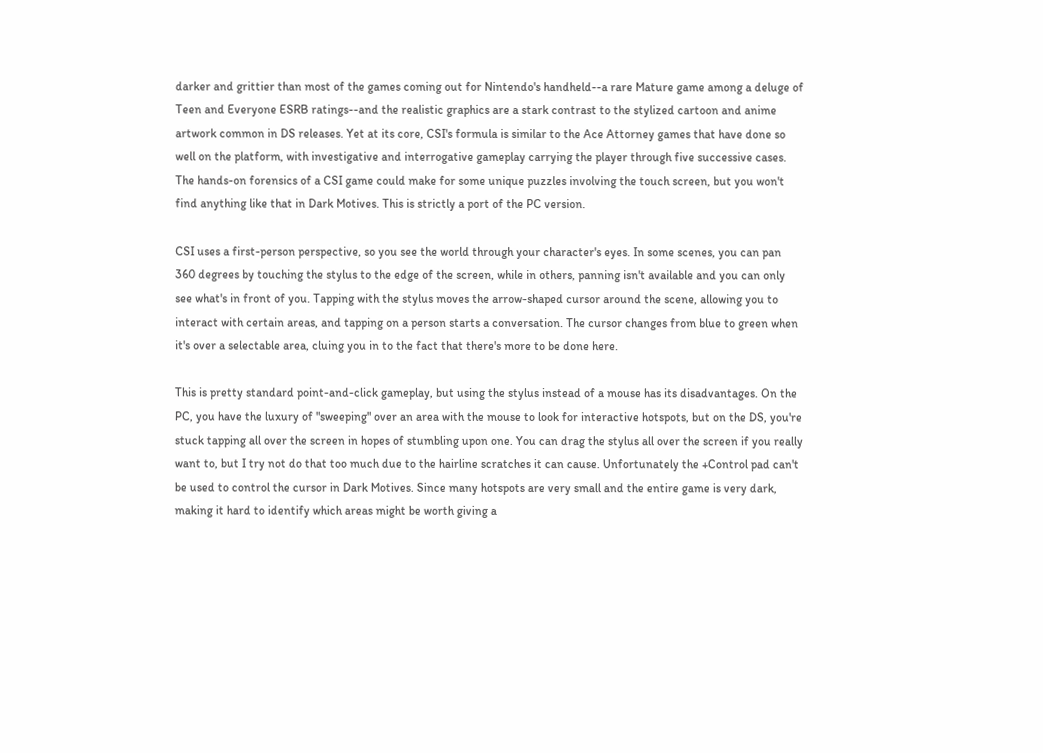darker and grittier than most of the games coming out for Nintendo's handheld--a rare Mature game among a deluge of Teen and Everyone ESRB ratings--and the realistic graphics are a stark contrast to the stylized cartoon and anime artwork common in DS releases. Yet at its core, CSI's formula is similar to the Ace Attorney games that have done so well on the platform, with investigative and interrogative gameplay carrying the player through five successive cases. The hands-on forensics of a CSI game could make for some unique puzzles involving the touch screen, but you won't find anything like that in Dark Motives. This is strictly a port of the PC version.

CSI uses a first-person perspective, so you see the world through your character's eyes. In some scenes, you can pan 360 degrees by touching the stylus to the edge of the screen, while in others, panning isn't available and you can only see what's in front of you. Tapping with the stylus moves the arrow-shaped cursor around the scene, allowing you to interact with certain areas, and tapping on a person starts a conversation. The cursor changes from blue to green when it's over a selectable area, cluing you in to the fact that there's more to be done here.

This is pretty standard point-and-click gameplay, but using the stylus instead of a mouse has its disadvantages. On the PC, you have the luxury of "sweeping" over an area with the mouse to look for interactive hotspots, but on the DS, you're stuck tapping all over the screen in hopes of stumbling upon one. You can drag the stylus all over the screen if you really want to, but I try not do that too much due to the hairline scratches it can cause. Unfortunately the +Control pad can't be used to control the cursor in Dark Motives. Since many hotspots are very small and the entire game is very dark, making it hard to identify which areas might be worth giving a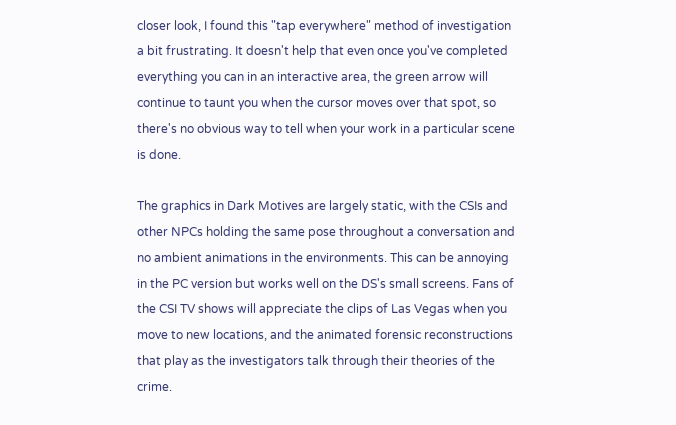closer look, I found this "tap everywhere" method of investigation a bit frustrating. It doesn't help that even once you've completed everything you can in an interactive area, the green arrow will continue to taunt you when the cursor moves over that spot, so there's no obvious way to tell when your work in a particular scene is done.

The graphics in Dark Motives are largely static, with the CSIs and other NPCs holding the same pose throughout a conversation and no ambient animations in the environments. This can be annoying in the PC version but works well on the DS's small screens. Fans of the CSI TV shows will appreciate the clips of Las Vegas when you move to new locations, and the animated forensic reconstructions that play as the investigators talk through their theories of the crime.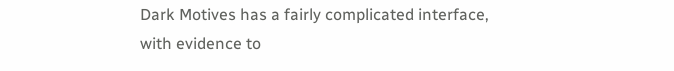Dark Motives has a fairly complicated interface, with evidence to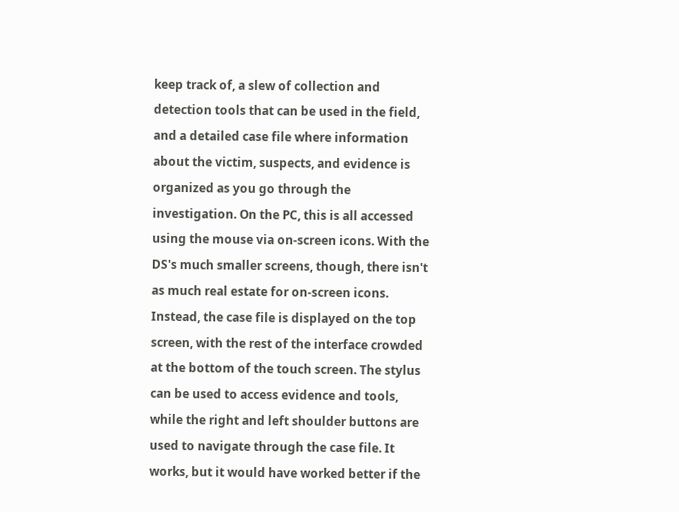keep track of, a slew of collection and detection tools that can be used in the field, and a detailed case file where information about the victim, suspects, and evidence is organized as you go through the investigation. On the PC, this is all accessed using the mouse via on-screen icons. With the DS's much smaller screens, though, there isn't as much real estate for on-screen icons. Instead, the case file is displayed on the top screen, with the rest of the interface crowded at the bottom of the touch screen. The stylus can be used to access evidence and tools, while the right and left shoulder buttons are used to navigate through the case file. It works, but it would have worked better if the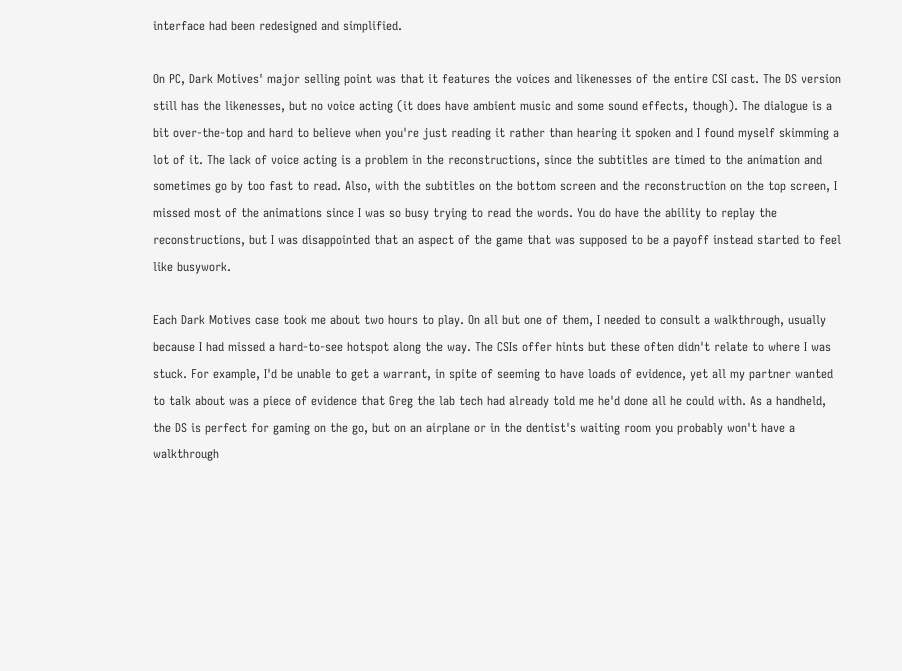interface had been redesigned and simplified.

On PC, Dark Motives' major selling point was that it features the voices and likenesses of the entire CSI cast. The DS version still has the likenesses, but no voice acting (it does have ambient music and some sound effects, though). The dialogue is a bit over-the-top and hard to believe when you're just reading it rather than hearing it spoken and I found myself skimming a lot of it. The lack of voice acting is a problem in the reconstructions, since the subtitles are timed to the animation and sometimes go by too fast to read. Also, with the subtitles on the bottom screen and the reconstruction on the top screen, I missed most of the animations since I was so busy trying to read the words. You do have the ability to replay the reconstructions, but I was disappointed that an aspect of the game that was supposed to be a payoff instead started to feel like busywork.

Each Dark Motives case took me about two hours to play. On all but one of them, I needed to consult a walkthrough, usually because I had missed a hard-to-see hotspot along the way. The CSIs offer hints but these often didn't relate to where I was stuck. For example, I'd be unable to get a warrant, in spite of seeming to have loads of evidence, yet all my partner wanted to talk about was a piece of evidence that Greg the lab tech had already told me he'd done all he could with. As a handheld, the DS is perfect for gaming on the go, but on an airplane or in the dentist's waiting room you probably won't have a walkthrough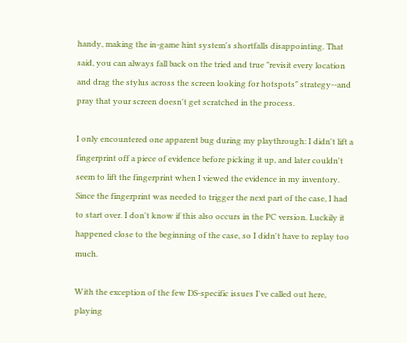handy, making the in-game hint system's shortfalls disappointing. That said, you can always fall back on the tried and true "revisit every location and drag the stylus across the screen looking for hotspots" strategy--and pray that your screen doesn't get scratched in the process.

I only encountered one apparent bug during my playthrough: I didn't lift a fingerprint off a piece of evidence before picking it up, and later couldn't seem to lift the fingerprint when I viewed the evidence in my inventory. Since the fingerprint was needed to trigger the next part of the case, I had to start over. I don't know if this also occurs in the PC version. Luckily it happened close to the beginning of the case, so I didn't have to replay too much.

With the exception of the few DS-specific issues I've called out here, playing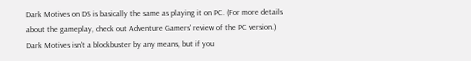Dark Motives on DS is basically the same as playing it on PC. (For more details about the gameplay, check out Adventure Gamers' review of the PC version.) Dark Motives isn't a blockbuster by any means, but if you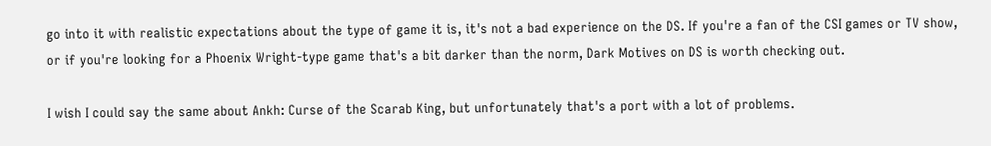go into it with realistic expectations about the type of game it is, it's not a bad experience on the DS. If you're a fan of the CSI games or TV show, or if you're looking for a Phoenix Wright-type game that's a bit darker than the norm, Dark Motives on DS is worth checking out.

I wish I could say the same about Ankh: Curse of the Scarab King, but unfortunately that's a port with a lot of problems.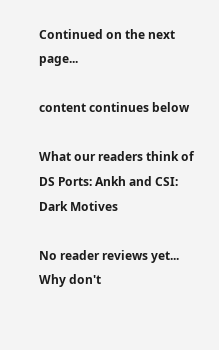Continued on the next page...

content continues below

What our readers think of DS Ports: Ankh and CSI: Dark Motives

No reader reviews yet... Why don't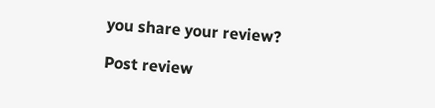you share your review?

Post review